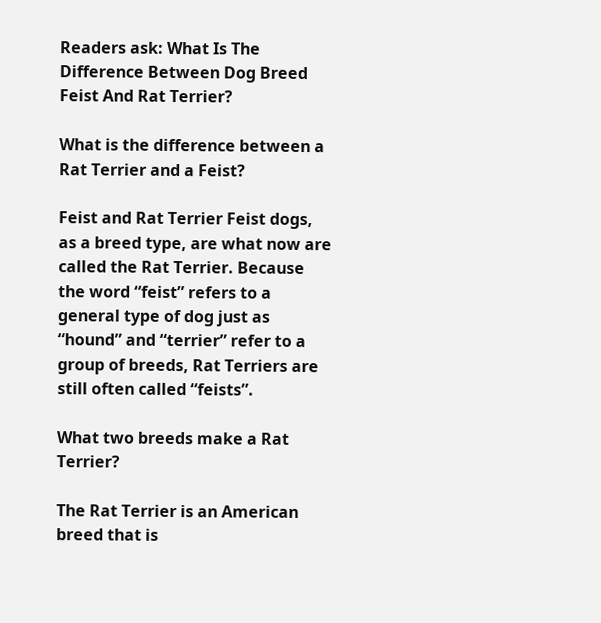Readers ask: What Is The Difference Between Dog Breed Feist And Rat Terrier?

What is the difference between a Rat Terrier and a Feist?

Feist and Rat Terrier Feist dogs, as a breed type, are what now are called the Rat Terrier. Because the word “feist” refers to a general type of dog just as “hound” and “terrier” refer to a group of breeds, Rat Terriers are still often called “feists”.

What two breeds make a Rat Terrier?

The Rat Terrier is an American breed that is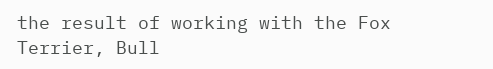the result of working with the Fox Terrier, Bull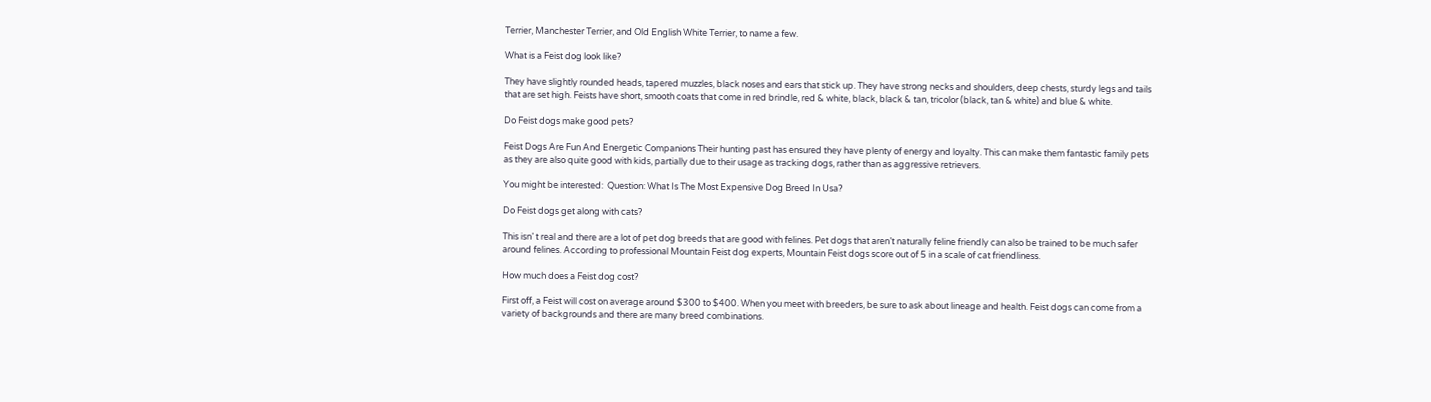Terrier, Manchester Terrier, and Old English White Terrier, to name a few.

What is a Feist dog look like?

They have slightly rounded heads, tapered muzzles, black noses and ears that stick up. They have strong necks and shoulders, deep chests, sturdy legs and tails that are set high. Feists have short, smooth coats that come in red brindle, red & white, black, black & tan, tricolor (black, tan & white) and blue & white.

Do Feist dogs make good pets?

Feist Dogs Are Fun And Energetic Companions Their hunting past has ensured they have plenty of energy and loyalty. This can make them fantastic family pets as they are also quite good with kids, partially due to their usage as tracking dogs, rather than as aggressive retrievers.

You might be interested:  Question: What Is The Most Expensive Dog Breed In Usa?

Do Feist dogs get along with cats?

This isn’ t real and there are a lot of pet dog breeds that are good with felines. Pet dogs that aren’t naturally feline friendly can also be trained to be much safer around felines. According to professional Mountain Feist dog experts, Mountain Feist dogs score out of 5 in a scale of cat friendliness.

How much does a Feist dog cost?

First off, a Feist will cost on average around $300 to $400. When you meet with breeders, be sure to ask about lineage and health. Feist dogs can come from a variety of backgrounds and there are many breed combinations.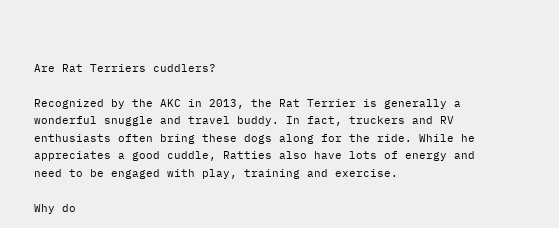Are Rat Terriers cuddlers?

Recognized by the AKC in 2013, the Rat Terrier is generally a wonderful snuggle and travel buddy. In fact, truckers and RV enthusiasts often bring these dogs along for the ride. While he appreciates a good cuddle, Ratties also have lots of energy and need to be engaged with play, training and exercise.

Why do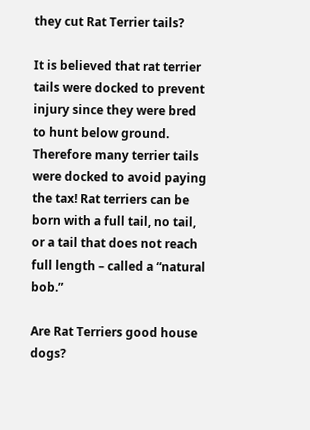they cut Rat Terrier tails?

It is believed that rat terrier tails were docked to prevent injury since they were bred to hunt below ground. Therefore many terrier tails were docked to avoid paying the tax! Rat terriers can be born with a full tail, no tail, or a tail that does not reach full length – called a “natural bob.”

Are Rat Terriers good house dogs?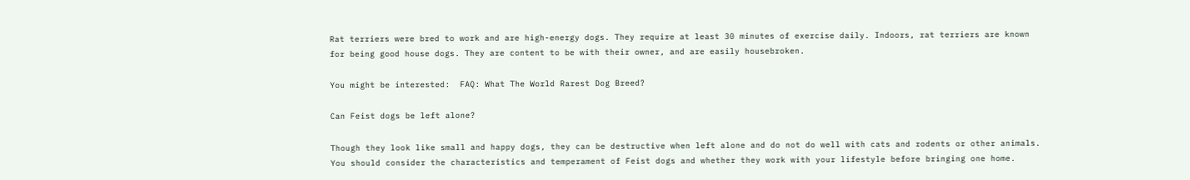Rat terriers were bred to work and are high-energy dogs. They require at least 30 minutes of exercise daily. Indoors, rat terriers are known for being good house dogs. They are content to be with their owner, and are easily housebroken.

You might be interested:  FAQ: What The World Rarest Dog Breed?

Can Feist dogs be left alone?

Though they look like small and happy dogs, they can be destructive when left alone and do not do well with cats and rodents or other animals. You should consider the characteristics and temperament of Feist dogs and whether they work with your lifestyle before bringing one home.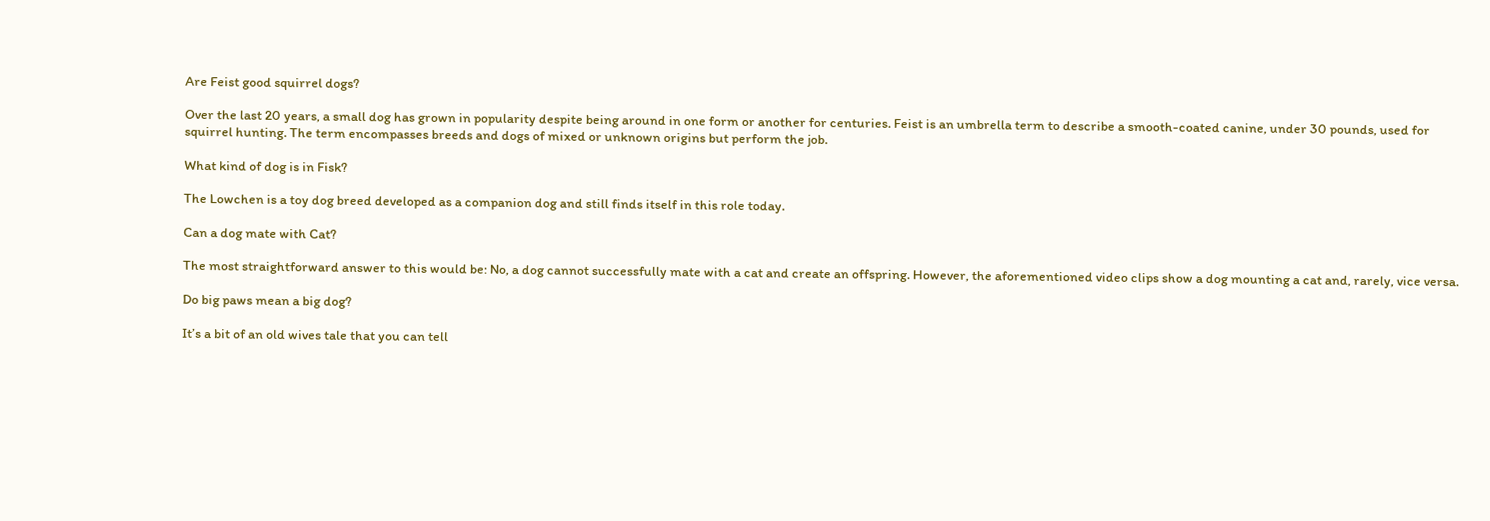Are Feist good squirrel dogs?

Over the last 20 years, a small dog has grown in popularity despite being around in one form or another for centuries. Feist is an umbrella term to describe a smooth-coated canine, under 30 pounds, used for squirrel hunting. The term encompasses breeds and dogs of mixed or unknown origins but perform the job.

What kind of dog is in Fisk?

The Lowchen is a toy dog breed developed as a companion dog and still finds itself in this role today.

Can a dog mate with Cat?

The most straightforward answer to this would be: No, a dog cannot successfully mate with a cat and create an offspring. However, the aforementioned video clips show a dog mounting a cat and, rarely, vice versa.

Do big paws mean a big dog?

It’s a bit of an old wives tale that you can tell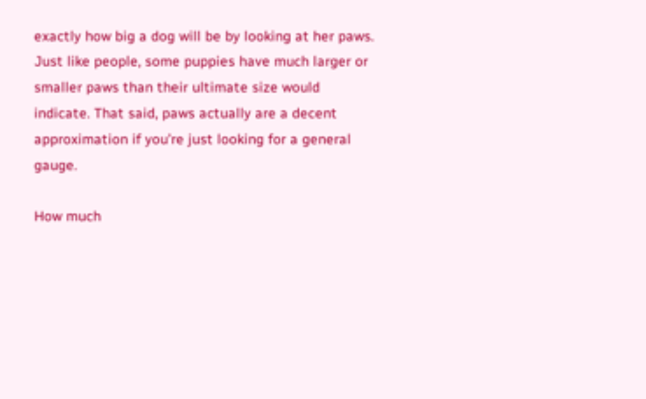exactly how big a dog will be by looking at her paws. Just like people, some puppies have much larger or smaller paws than their ultimate size would indicate. That said, paws actually are a decent approximation if you’re just looking for a general gauge.

How much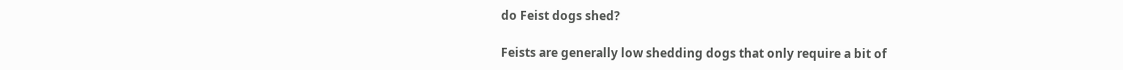do Feist dogs shed?

Feists are generally low shedding dogs that only require a bit of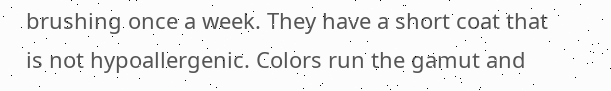brushing once a week. They have a short coat that is not hypoallergenic. Colors run the gamut and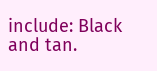include: Black and tan.